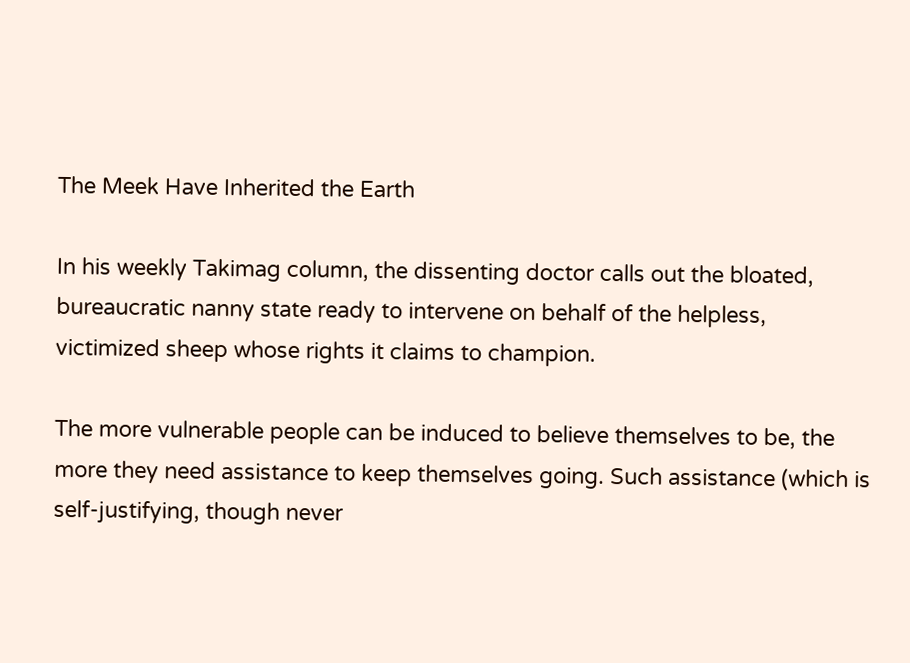The Meek Have Inherited the Earth

In his weekly Takimag column, the dissenting doctor calls out the bloated, bureaucratic nanny state ready to intervene on behalf of the helpless, victimized sheep whose rights it claims to champion.

The more vulnerable people can be induced to believe themselves to be, the more they need assistance to keep themselves going. Such assistance (which is self-justifying, though never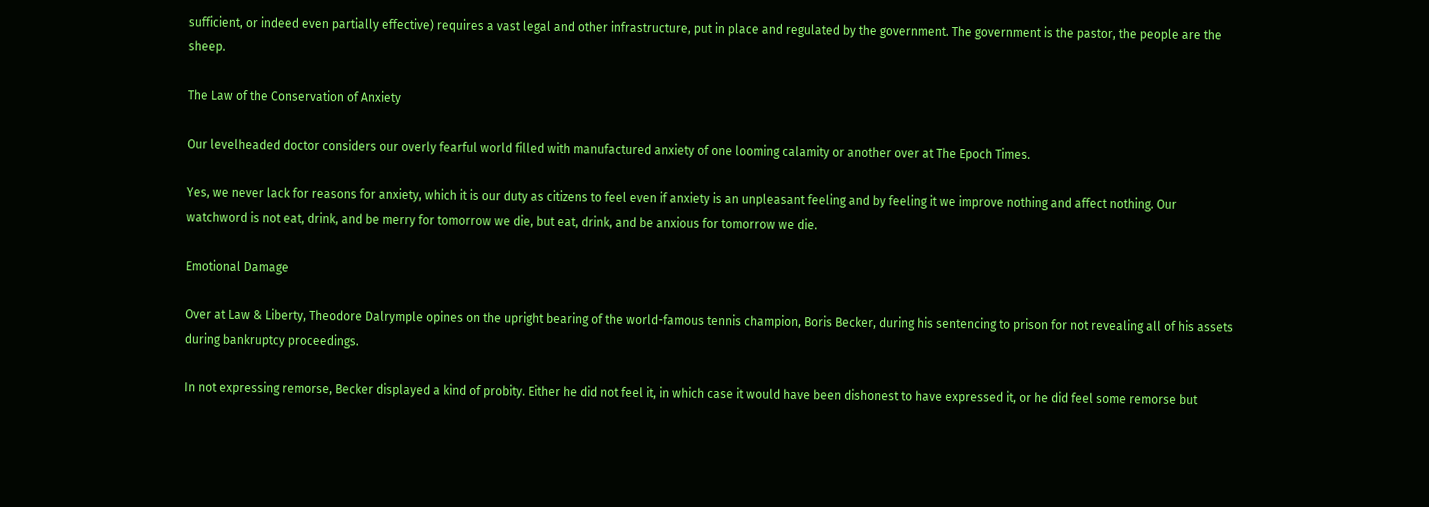sufficient, or indeed even partially effective) requires a vast legal and other infrastructure, put in place and regulated by the government. The government is the pastor, the people are the sheep.

The Law of the Conservation of Anxiety

Our levelheaded doctor considers our overly fearful world filled with manufactured anxiety of one looming calamity or another over at The Epoch Times.

Yes, we never lack for reasons for anxiety, which it is our duty as citizens to feel even if anxiety is an unpleasant feeling and by feeling it we improve nothing and affect nothing. Our watchword is not eat, drink, and be merry for tomorrow we die, but eat, drink, and be anxious for tomorrow we die.

Emotional Damage

Over at Law & Liberty, Theodore Dalrymple opines on the upright bearing of the world-famous tennis champion, Boris Becker, during his sentencing to prison for not revealing all of his assets during bankruptcy proceedings.

In not expressing remorse, Becker displayed a kind of probity. Either he did not feel it, in which case it would have been dishonest to have expressed it, or he did feel some remorse but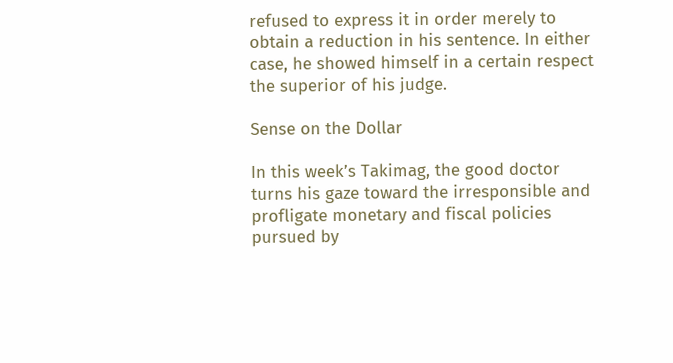refused to express it in order merely to obtain a reduction in his sentence. In either case, he showed himself in a certain respect the superior of his judge.

Sense on the Dollar

In this week’s Takimag, the good doctor turns his gaze toward the irresponsible and profligate monetary and fiscal policies pursued by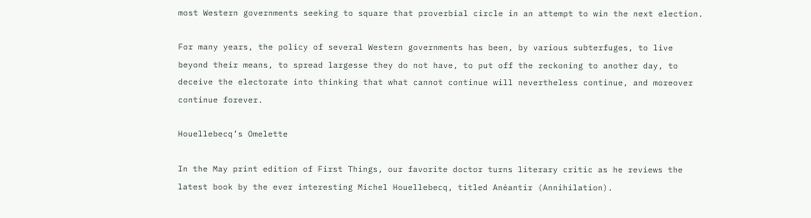most Western governments seeking to square that proverbial circle in an attempt to win the next election.

For many years, the policy of several Western governments has been, by various subterfuges, to live beyond their means, to spread largesse they do not have, to put off the reckoning to another day, to deceive the electorate into thinking that what cannot continue will nevertheless continue, and moreover continue forever.

Houellebecq’s Omelette

In the May print edition of First Things, our favorite doctor turns literary critic as he reviews the latest book by the ever interesting Michel Houellebecq, titled Anéantir (Annihilation).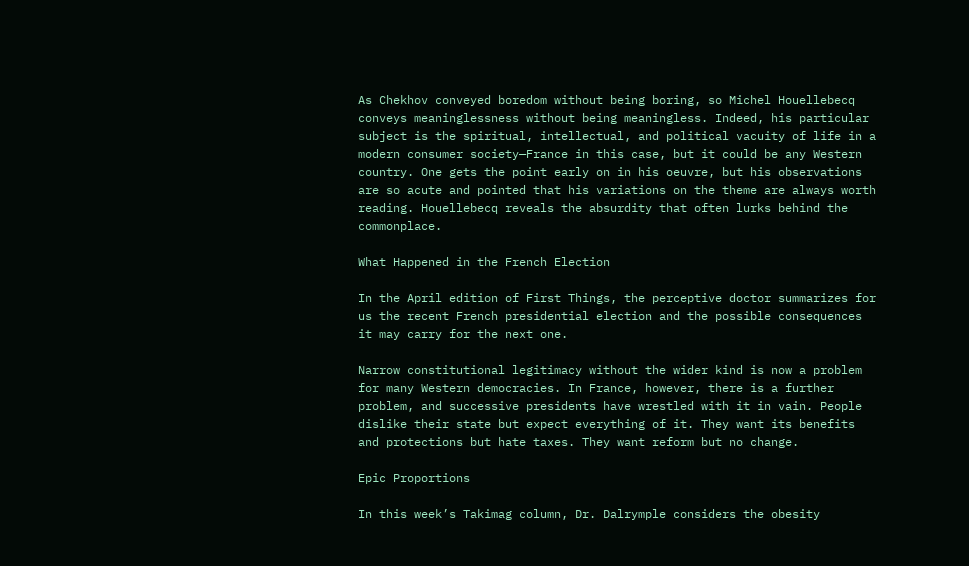As Chekhov conveyed boredom without being boring, so Michel Houellebecq conveys meaninglessness without being meaningless. Indeed, his particular subject is the spiritual, intellectual, and political vacuity of life in a modern consumer society—France in this case, but it could be any Western country. One gets the point early on in his oeuvre, but his observations are so acute and pointed that his variations on the theme are always worth reading. Houellebecq reveals the absurdity that often lurks behind the commonplace.

What Happened in the French Election

In the April edition of First Things, the perceptive doctor summarizes for us the recent French presidential election and the possible consequences it may carry for the next one.

Narrow constitutional legitimacy without the wider kind is now a problem for many Western democracies. In France, however, there is a further problem, and successive presidents have wrestled with it in vain. People dislike their state but expect everything of it. They want its benefits and protections but hate taxes. They want reform but no change.

Epic Proportions

In this week’s Takimag column, Dr. Dalrymple considers the obesity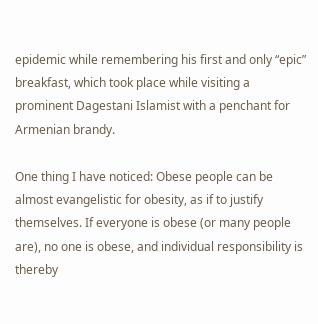epidemic while remembering his first and only “epic” breakfast, which took place while visiting a prominent Dagestani Islamist with a penchant for Armenian brandy.

One thing I have noticed: Obese people can be almost evangelistic for obesity, as if to justify themselves. If everyone is obese (or many people are), no one is obese, and individual responsibility is thereby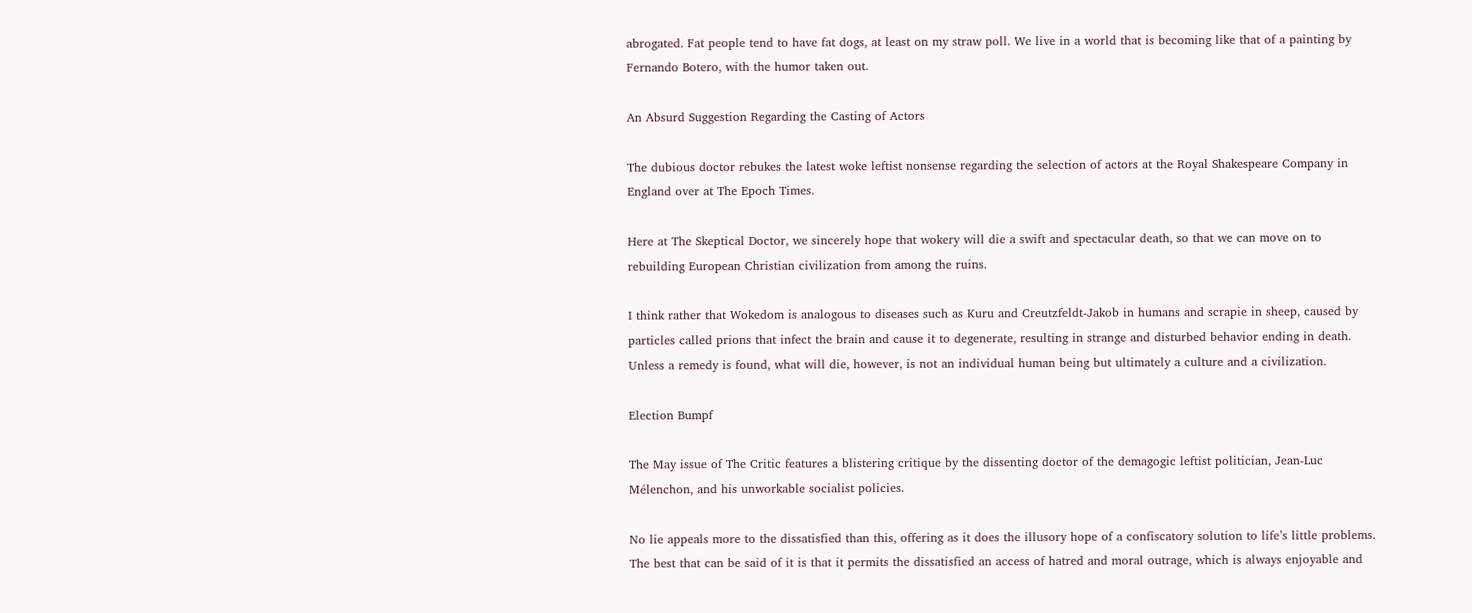abrogated. Fat people tend to have fat dogs, at least on my straw poll. We live in a world that is becoming like that of a painting by Fernando Botero, with the humor taken out.

An Absurd Suggestion Regarding the Casting of Actors

The dubious doctor rebukes the latest woke leftist nonsense regarding the selection of actors at the Royal Shakespeare Company in England over at The Epoch Times.

Here at The Skeptical Doctor, we sincerely hope that wokery will die a swift and spectacular death, so that we can move on to rebuilding European Christian civilization from among the ruins.

I think rather that Wokedom is analogous to diseases such as Kuru and Creutzfeldt-Jakob in humans and scrapie in sheep, caused by particles called prions that infect the brain and cause it to degenerate, resulting in strange and disturbed behavior ending in death. Unless a remedy is found, what will die, however, is not an individual human being but ultimately a culture and a civilization.

Election Bumpf

The May issue of The Critic features a blistering critique by the dissenting doctor of the demagogic leftist politician, Jean-Luc Mélenchon, and his unworkable socialist policies.

No lie appeals more to the dissatisfied than this, offering as it does the illusory hope of a confiscatory solution to life’s little problems. The best that can be said of it is that it permits the dissatisfied an access of hatred and moral outrage, which is always enjoyable and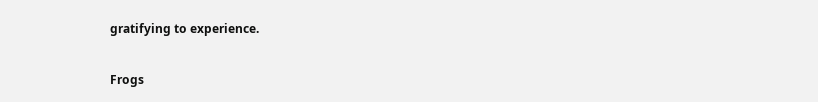gratifying to experience.

Frogs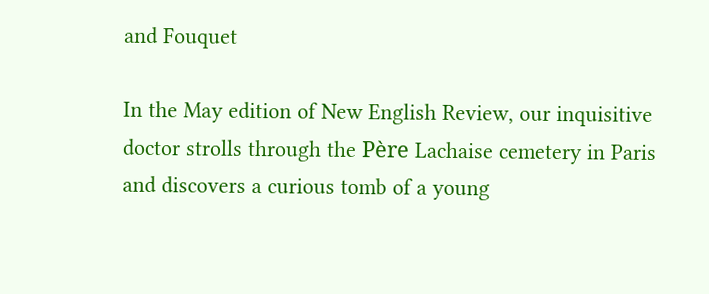and Fouquet

In the May edition of New English Review, our inquisitive doctor strolls through the Père Lachaise cemetery in Paris and discovers a curious tomb of a young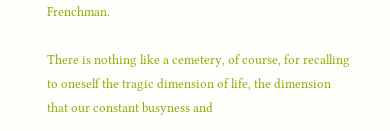Frenchman.

There is nothing like a cemetery, of course, for recalling to oneself the tragic dimension of life, the dimension that our constant busyness and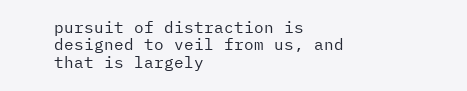pursuit of distraction is designed to veil from us, and that is largely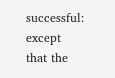successful: except that the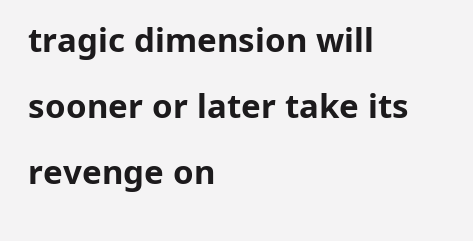tragic dimension will sooner or later take its revenge on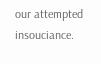our attempted insouciance.